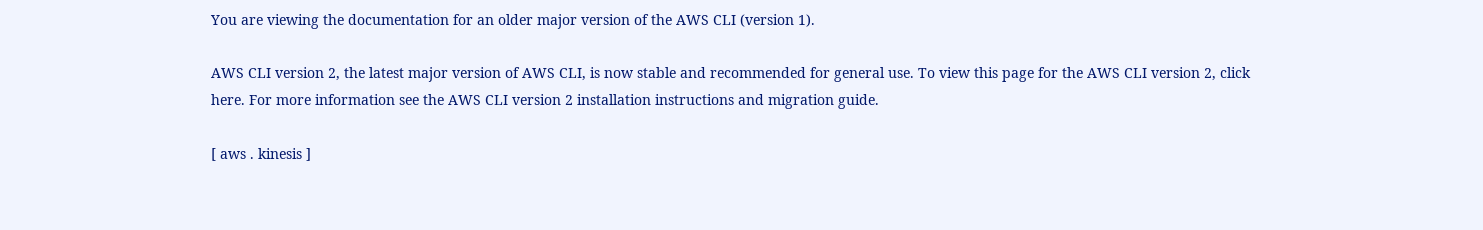You are viewing the documentation for an older major version of the AWS CLI (version 1).

AWS CLI version 2, the latest major version of AWS CLI, is now stable and recommended for general use. To view this page for the AWS CLI version 2, click here. For more information see the AWS CLI version 2 installation instructions and migration guide.

[ aws . kinesis ]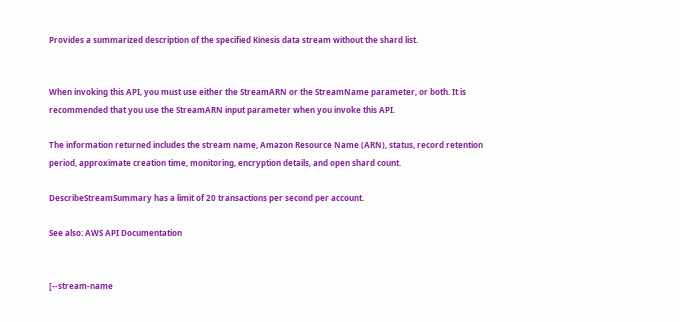Provides a summarized description of the specified Kinesis data stream without the shard list.


When invoking this API, you must use either the StreamARN or the StreamName parameter, or both. It is recommended that you use the StreamARN input parameter when you invoke this API.

The information returned includes the stream name, Amazon Resource Name (ARN), status, record retention period, approximate creation time, monitoring, encryption details, and open shard count.

DescribeStreamSummary has a limit of 20 transactions per second per account.

See also: AWS API Documentation


[--stream-name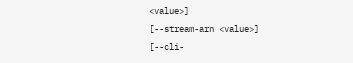<value>]
[--stream-arn <value>]
[--cli-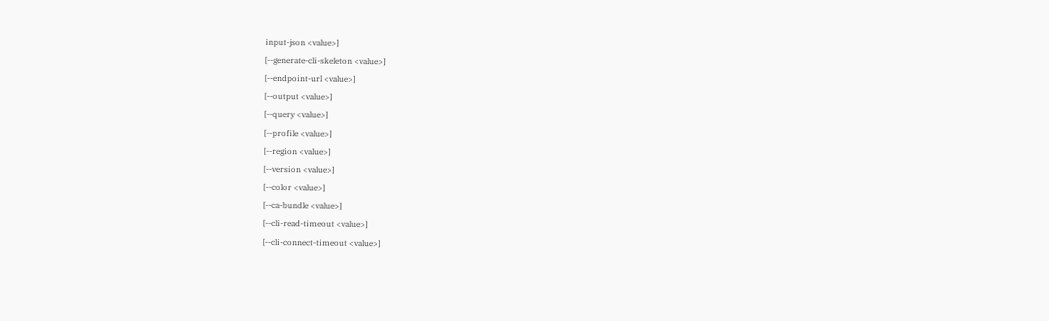input-json <value>]
[--generate-cli-skeleton <value>]
[--endpoint-url <value>]
[--output <value>]
[--query <value>]
[--profile <value>]
[--region <value>]
[--version <value>]
[--color <value>]
[--ca-bundle <value>]
[--cli-read-timeout <value>]
[--cli-connect-timeout <value>]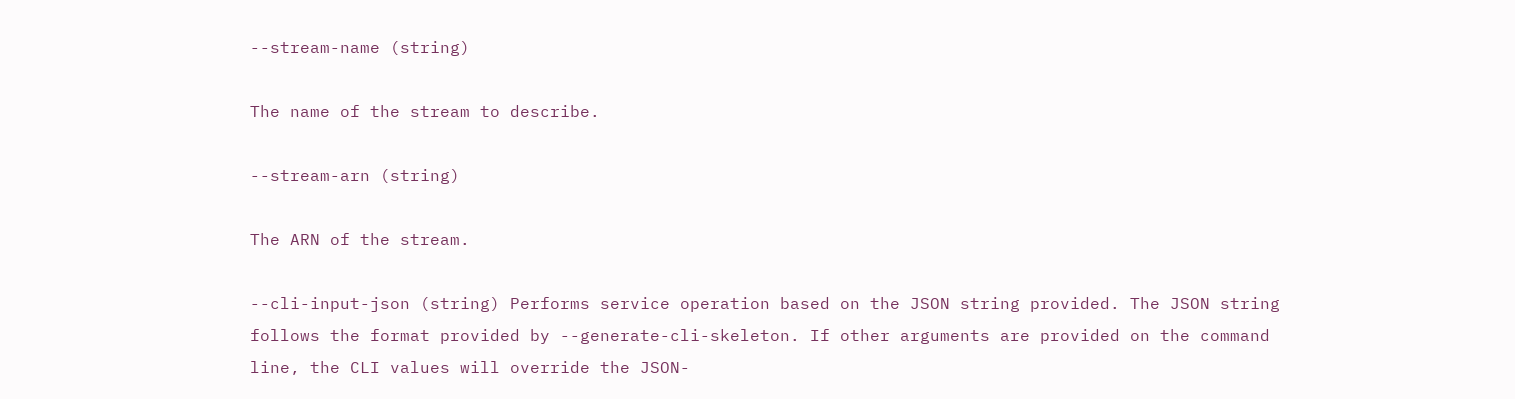--stream-name (string)

The name of the stream to describe.

--stream-arn (string)

The ARN of the stream.

--cli-input-json (string) Performs service operation based on the JSON string provided. The JSON string follows the format provided by --generate-cli-skeleton. If other arguments are provided on the command line, the CLI values will override the JSON-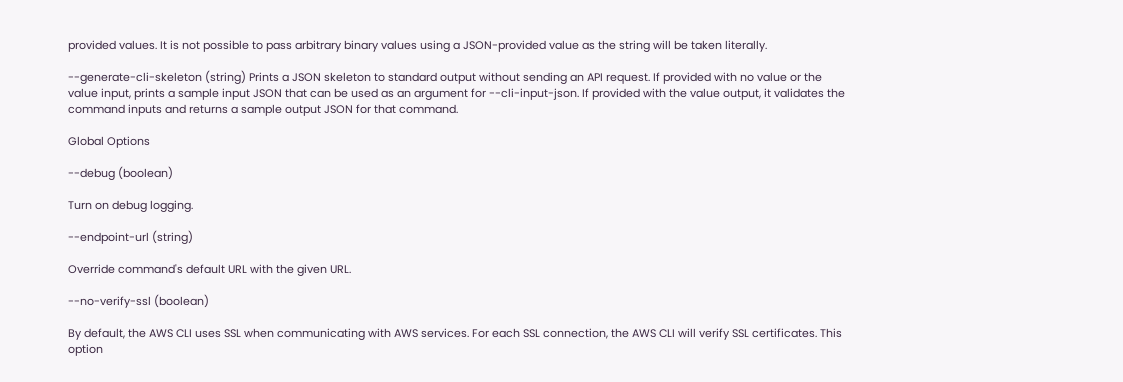provided values. It is not possible to pass arbitrary binary values using a JSON-provided value as the string will be taken literally.

--generate-cli-skeleton (string) Prints a JSON skeleton to standard output without sending an API request. If provided with no value or the value input, prints a sample input JSON that can be used as an argument for --cli-input-json. If provided with the value output, it validates the command inputs and returns a sample output JSON for that command.

Global Options

--debug (boolean)

Turn on debug logging.

--endpoint-url (string)

Override command's default URL with the given URL.

--no-verify-ssl (boolean)

By default, the AWS CLI uses SSL when communicating with AWS services. For each SSL connection, the AWS CLI will verify SSL certificates. This option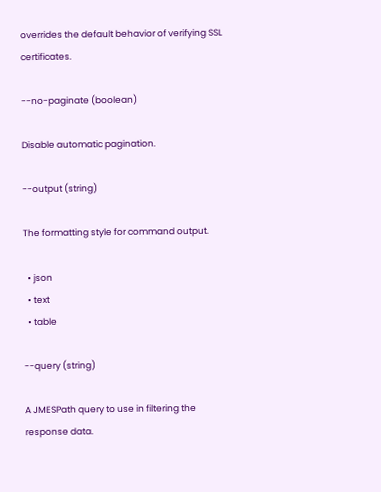overrides the default behavior of verifying SSL certificates.

--no-paginate (boolean)

Disable automatic pagination.

--output (string)

The formatting style for command output.

  • json
  • text
  • table

--query (string)

A JMESPath query to use in filtering the response data.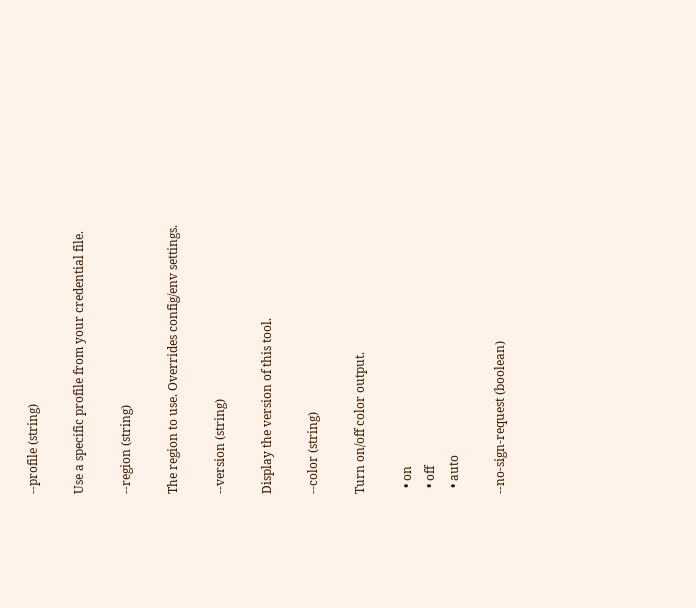--profile (string)

Use a specific profile from your credential file.

--region (string)

The region to use. Overrides config/env settings.

--version (string)

Display the version of this tool.

--color (string)

Turn on/off color output.

  • on
  • off
  • auto

--no-sign-request (boolean)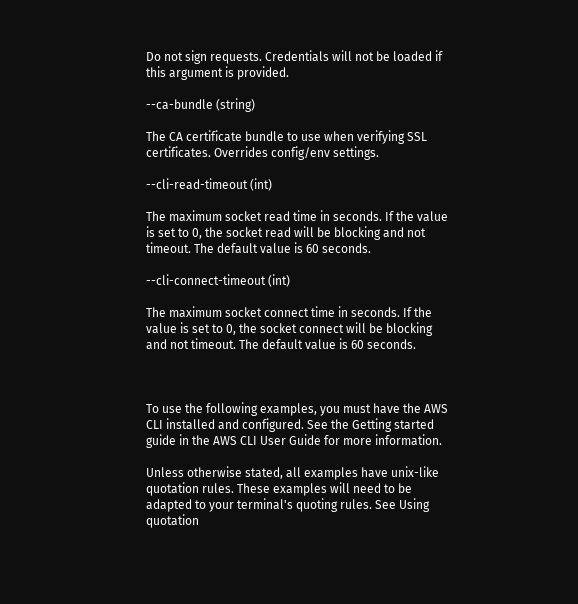Do not sign requests. Credentials will not be loaded if this argument is provided.

--ca-bundle (string)

The CA certificate bundle to use when verifying SSL certificates. Overrides config/env settings.

--cli-read-timeout (int)

The maximum socket read time in seconds. If the value is set to 0, the socket read will be blocking and not timeout. The default value is 60 seconds.

--cli-connect-timeout (int)

The maximum socket connect time in seconds. If the value is set to 0, the socket connect will be blocking and not timeout. The default value is 60 seconds.



To use the following examples, you must have the AWS CLI installed and configured. See the Getting started guide in the AWS CLI User Guide for more information.

Unless otherwise stated, all examples have unix-like quotation rules. These examples will need to be adapted to your terminal's quoting rules. See Using quotation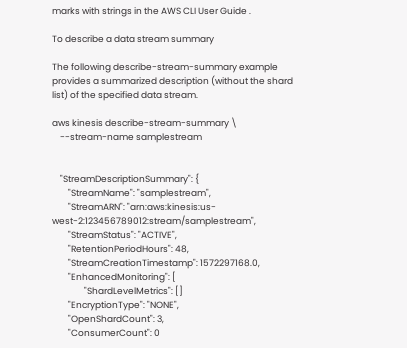marks with strings in the AWS CLI User Guide .

To describe a data stream summary

The following describe-stream-summary example provides a summarized description (without the shard list) of the specified data stream.

aws kinesis describe-stream-summary \
    --stream-name samplestream


    "StreamDescriptionSummary": {
        "StreamName": "samplestream",
        "StreamARN": "arn:aws:kinesis:us-west-2:123456789012:stream/samplestream",
        "StreamStatus": "ACTIVE",
        "RetentionPeriodHours": 48,
        "StreamCreationTimestamp": 1572297168.0,
        "EnhancedMonitoring": [
                "ShardLevelMetrics": []
        "EncryptionType": "NONE",
        "OpenShardCount": 3,
        "ConsumerCount": 0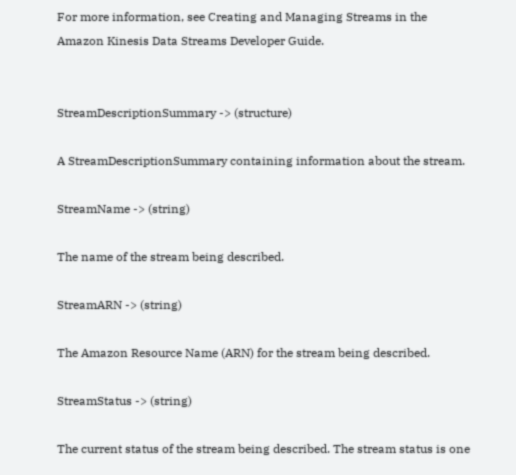For more information, see Creating and Managing Streams in the Amazon Kinesis Data Streams Developer Guide.


StreamDescriptionSummary -> (structure)

A StreamDescriptionSummary containing information about the stream.

StreamName -> (string)

The name of the stream being described.

StreamARN -> (string)

The Amazon Resource Name (ARN) for the stream being described.

StreamStatus -> (string)

The current status of the stream being described. The stream status is one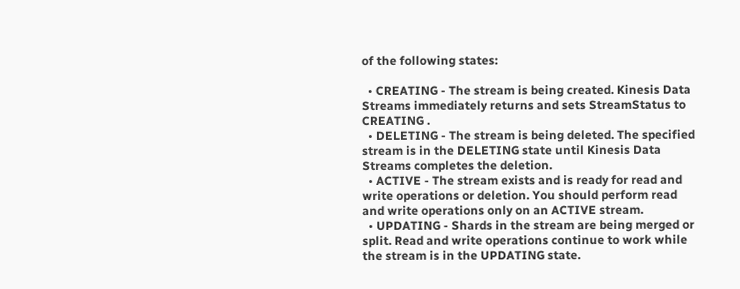of the following states:

  • CREATING - The stream is being created. Kinesis Data Streams immediately returns and sets StreamStatus to CREATING .
  • DELETING - The stream is being deleted. The specified stream is in the DELETING state until Kinesis Data Streams completes the deletion.
  • ACTIVE - The stream exists and is ready for read and write operations or deletion. You should perform read and write operations only on an ACTIVE stream.
  • UPDATING - Shards in the stream are being merged or split. Read and write operations continue to work while the stream is in the UPDATING state.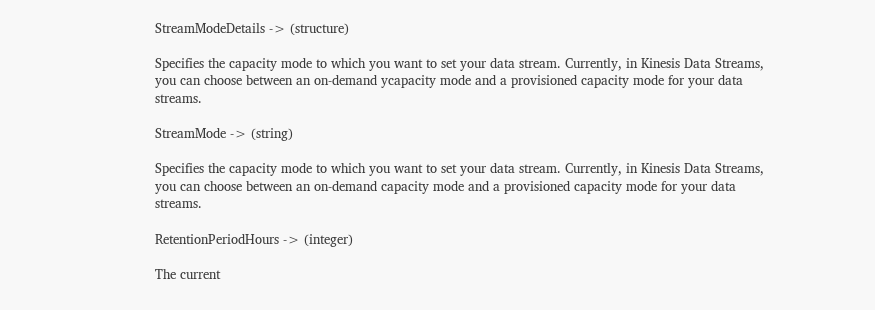StreamModeDetails -> (structure)

Specifies the capacity mode to which you want to set your data stream. Currently, in Kinesis Data Streams, you can choose between an on-demand ycapacity mode and a provisioned capacity mode for your data streams.

StreamMode -> (string)

Specifies the capacity mode to which you want to set your data stream. Currently, in Kinesis Data Streams, you can choose between an on-demand capacity mode and a provisioned capacity mode for your data streams.

RetentionPeriodHours -> (integer)

The current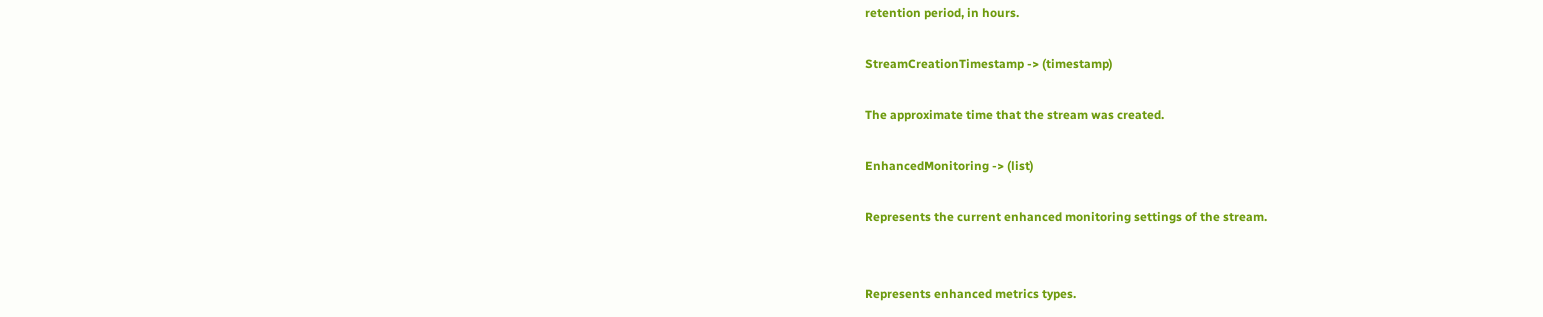retention period, in hours.

StreamCreationTimestamp -> (timestamp)

The approximate time that the stream was created.

EnhancedMonitoring -> (list)

Represents the current enhanced monitoring settings of the stream.


Represents enhanced metrics types.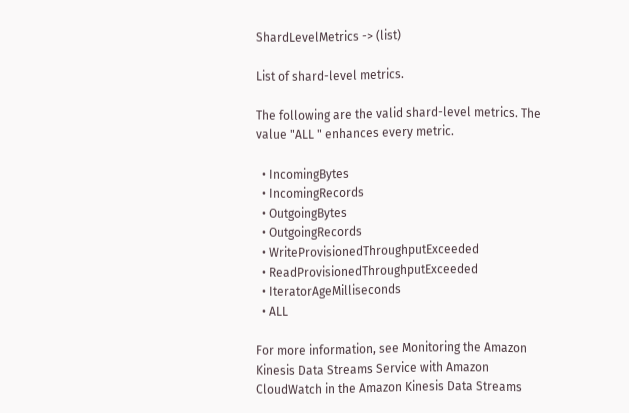ShardLevelMetrics -> (list)

List of shard-level metrics.

The following are the valid shard-level metrics. The value "ALL " enhances every metric.

  • IncomingBytes
  • IncomingRecords
  • OutgoingBytes
  • OutgoingRecords
  • WriteProvisionedThroughputExceeded
  • ReadProvisionedThroughputExceeded
  • IteratorAgeMilliseconds
  • ALL

For more information, see Monitoring the Amazon Kinesis Data Streams Service with Amazon CloudWatch in the Amazon Kinesis Data Streams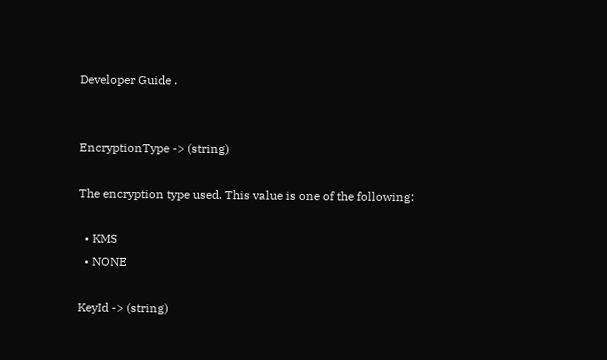Developer Guide .


EncryptionType -> (string)

The encryption type used. This value is one of the following:

  • KMS
  • NONE

KeyId -> (string)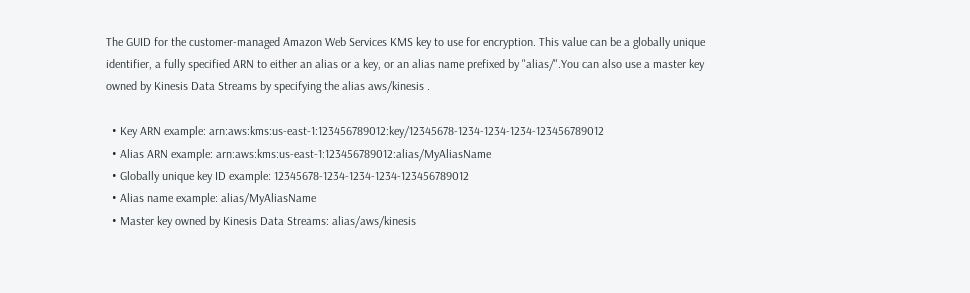The GUID for the customer-managed Amazon Web Services KMS key to use for encryption. This value can be a globally unique identifier, a fully specified ARN to either an alias or a key, or an alias name prefixed by "alias/".You can also use a master key owned by Kinesis Data Streams by specifying the alias aws/kinesis .

  • Key ARN example: arn:aws:kms:us-east-1:123456789012:key/12345678-1234-1234-1234-123456789012
  • Alias ARN example: arn:aws:kms:us-east-1:123456789012:alias/MyAliasName
  • Globally unique key ID example: 12345678-1234-1234-1234-123456789012
  • Alias name example: alias/MyAliasName
  • Master key owned by Kinesis Data Streams: alias/aws/kinesis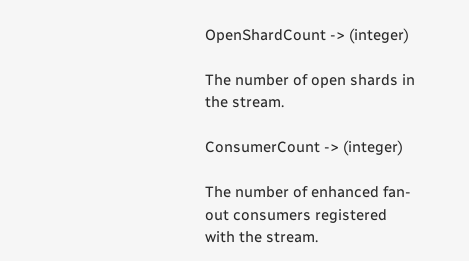OpenShardCount -> (integer)

The number of open shards in the stream.

ConsumerCount -> (integer)

The number of enhanced fan-out consumers registered with the stream.